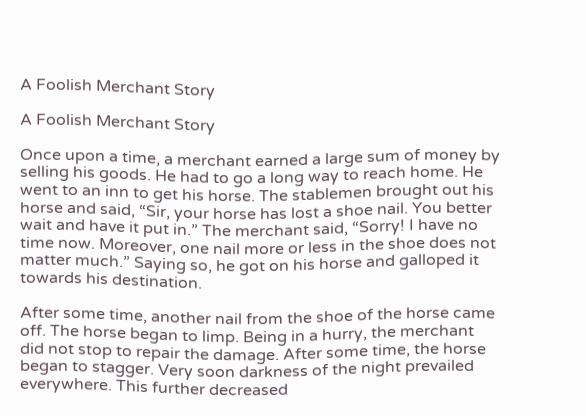A Foolish Merchant Story

A Foolish Merchant Story

Once upon a time, a merchant earned a large sum of money by selling his goods. He had to go a long way to reach home. He went to an inn to get his horse. The stablemen brought out his horse and said, “Sir, your horse has lost a shoe nail. You better wait and have it put in.” The merchant said, “Sorry! I have no time now. Moreover, one nail more or less in the shoe does not matter much.” Saying so, he got on his horse and galloped it towards his destination.

After some time, another nail from the shoe of the horse came off. The horse began to limp. Being in a hurry, the merchant did not stop to repair the damage. After some time, the horse began to stagger. Very soon darkness of the night prevailed everywhere. This further decreased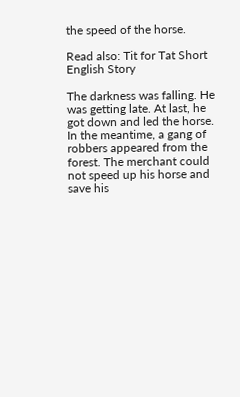the speed of the horse.

Read also: Tit for Tat Short English Story

The darkness was falling. He was getting late. At last, he got down and led the horse. In the meantime, a gang of robbers appeared from the forest. The merchant could not speed up his horse and save his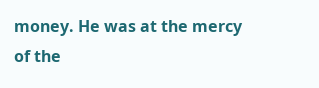money. He was at the mercy of the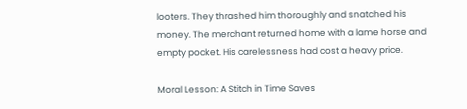looters. They thrashed him thoroughly and snatched his money. The merchant returned home with a lame horse and empty pocket. His carelessness had cost a heavy price.

Moral Lesson: A Stitch in Time Saves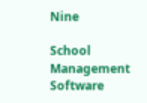Nine

School Management Software